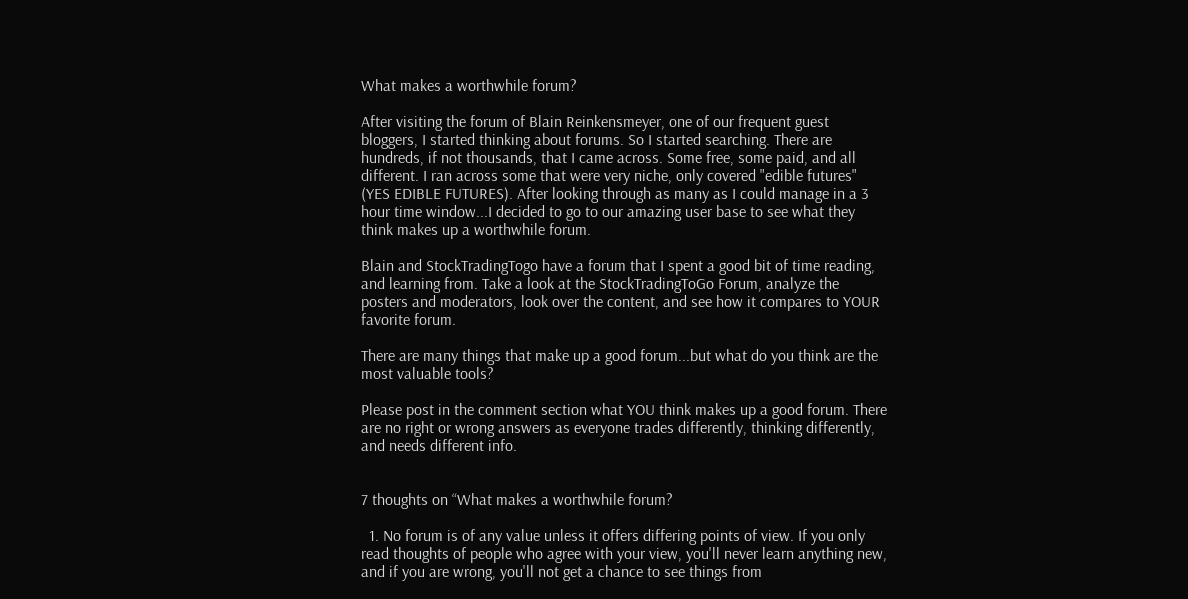What makes a worthwhile forum?

After visiting the forum of Blain Reinkensmeyer, one of our frequent guest bloggers, I started thinking about forums. So I started searching. There are hundreds, if not thousands, that I came across. Some free, some paid, and all different. I ran across some that were very niche, only covered "edible futures" (YES EDIBLE FUTURES). After looking through as many as I could manage in a 3 hour time window...I decided to go to our amazing user base to see what they think makes up a worthwhile forum.

Blain and StockTradingTogo have a forum that I spent a good bit of time reading, and learning from. Take a look at the StockTradingToGo Forum, analyze the posters and moderators, look over the content, and see how it compares to YOUR favorite forum.

There are many things that make up a good forum...but what do you think are the most valuable tools?

Please post in the comment section what YOU think makes up a good forum. There are no right or wrong answers as everyone trades differently, thinking differently, and needs different info.


7 thoughts on “What makes a worthwhile forum?

  1. No forum is of any value unless it offers differing points of view. If you only read thoughts of people who agree with your view, you'll never learn anything new, and if you are wrong, you'll not get a chance to see things from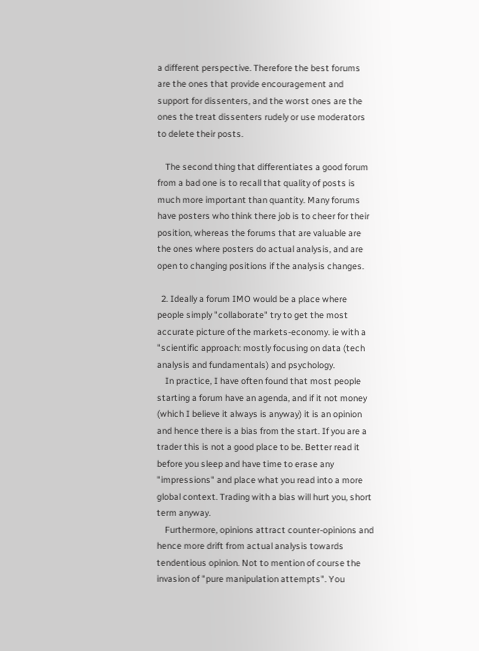a different perspective. Therefore the best forums are the ones that provide encouragement and support for dissenters, and the worst ones are the ones the treat dissenters rudely or use moderators to delete their posts.

    The second thing that differentiates a good forum from a bad one is to recall that quality of posts is much more important than quantity. Many forums have posters who think there job is to cheer for their position, whereas the forums that are valuable are the ones where posters do actual analysis, and are open to changing positions if the analysis changes.

  2. Ideally a forum IMO would be a place where people simply "collaborate" try to get the most accurate picture of the markets-economy. ie with a "scientific approach: mostly focusing on data (tech analysis and fundamentals) and psychology.
    In practice, I have often found that most people starting a forum have an agenda, and if it not money (which I believe it always is anyway) it is an opinion and hence there is a bias from the start. If you are a trader this is not a good place to be. Better read it before you sleep and have time to erase any "impressions" and place what you read into a more global context. Trading with a bias will hurt you, short term anyway.
    Furthermore, opinions attract counter-opinions and hence more drift from actual analysis towards tendentious opinion. Not to mention of course the invasion of "pure manipulation attempts". You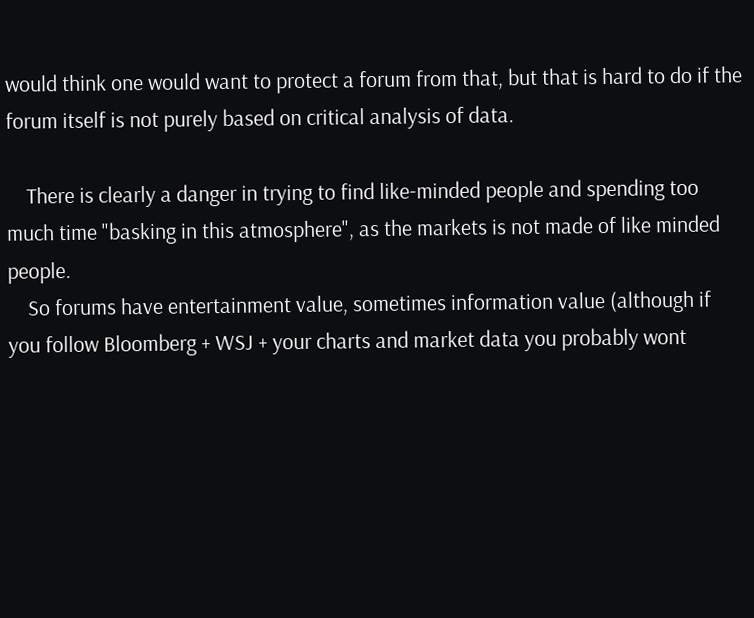would think one would want to protect a forum from that, but that is hard to do if the forum itself is not purely based on critical analysis of data.

    There is clearly a danger in trying to find like-minded people and spending too much time "basking in this atmosphere", as the markets is not made of like minded people.
    So forums have entertainment value, sometimes information value (although if you follow Bloomberg + WSJ + your charts and market data you probably wont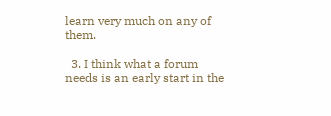learn very much on any of them.

  3. I think what a forum needs is an early start in the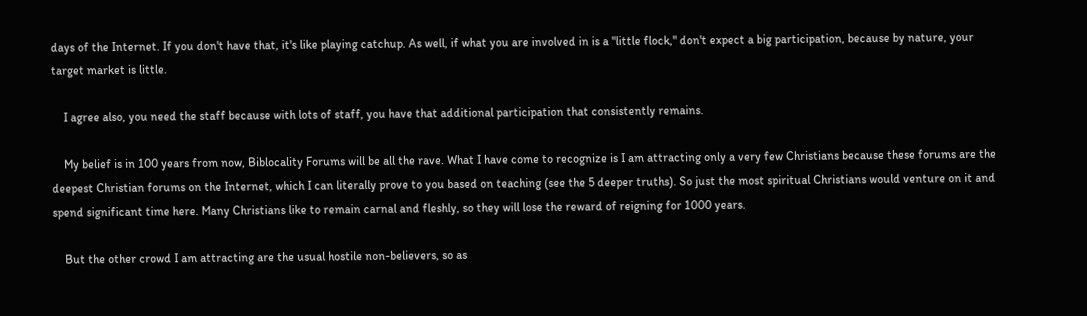days of the Internet. If you don't have that, it's like playing catchup. As well, if what you are involved in is a "little flock," don't expect a big participation, because by nature, your target market is little.

    I agree also, you need the staff because with lots of staff, you have that additional participation that consistently remains.

    My belief is in 100 years from now, Biblocality Forums will be all the rave. What I have come to recognize is I am attracting only a very few Christians because these forums are the deepest Christian forums on the Internet, which I can literally prove to you based on teaching (see the 5 deeper truths). So just the most spiritual Christians would venture on it and spend significant time here. Many Christians like to remain carnal and fleshly, so they will lose the reward of reigning for 1000 years.

    But the other crowd I am attracting are the usual hostile non-believers, so as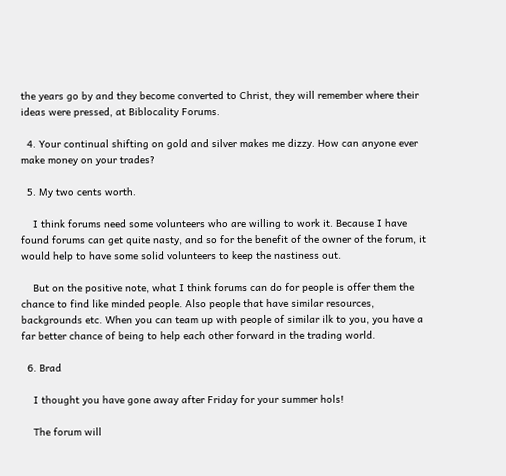the years go by and they become converted to Christ, they will remember where their ideas were pressed, at Biblocality Forums.

  4. Your continual shifting on gold and silver makes me dizzy. How can anyone ever make money on your trades?

  5. My two cents worth.

    I think forums need some volunteers who are willing to work it. Because I have found forums can get quite nasty, and so for the benefit of the owner of the forum, it would help to have some solid volunteers to keep the nastiness out.

    But on the positive note, what I think forums can do for people is offer them the chance to find like minded people. Also people that have similar resources, backgrounds etc. When you can team up with people of similar ilk to you, you have a far better chance of being to help each other forward in the trading world.

  6. Brad

    I thought you have gone away after Friday for your summer hols!

    The forum will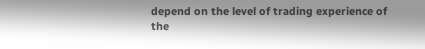depend on the level of trading experience of the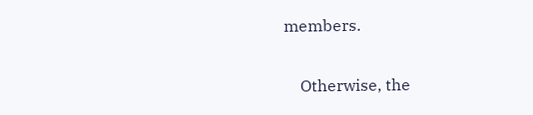members.

    Otherwise, the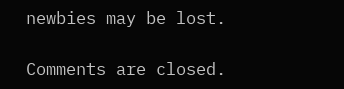newbies may be lost.

Comments are closed.